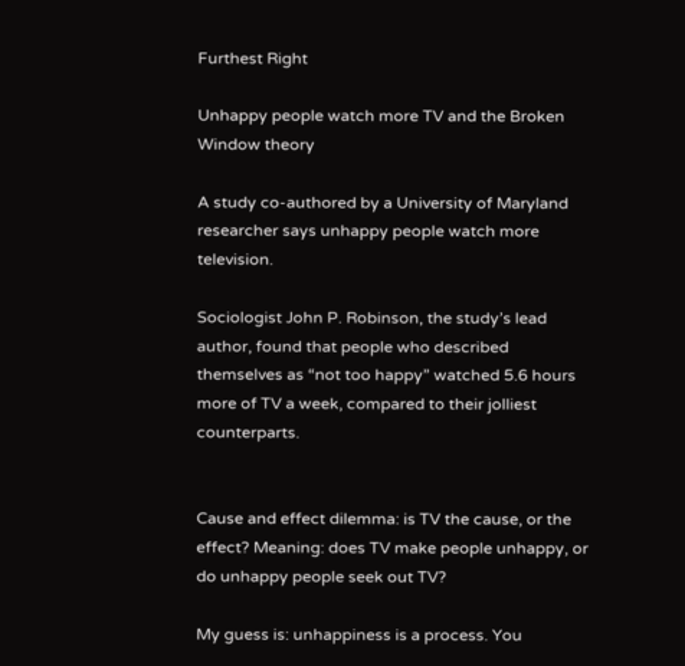Furthest Right

Unhappy people watch more TV and the Broken Window theory

A study co-authored by a University of Maryland researcher says unhappy people watch more television.

Sociologist John P. Robinson, the study’s lead author, found that people who described themselves as “not too happy” watched 5.6 hours more of TV a week, compared to their jolliest counterparts.


Cause and effect dilemma: is TV the cause, or the effect? Meaning: does TV make people unhappy, or do unhappy people seek out TV?

My guess is: unhappiness is a process. You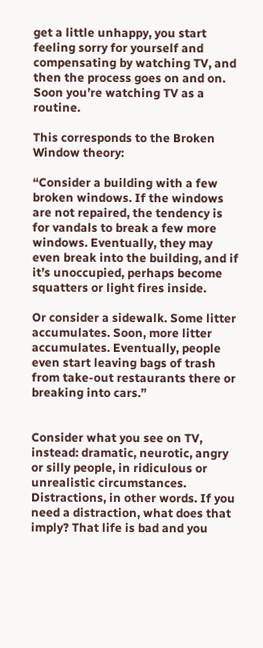get a little unhappy, you start feeling sorry for yourself and compensating by watching TV, and then the process goes on and on. Soon you’re watching TV as a routine.

This corresponds to the Broken Window theory:

“Consider a building with a few broken windows. If the windows are not repaired, the tendency is for vandals to break a few more windows. Eventually, they may even break into the building, and if it’s unoccupied, perhaps become squatters or light fires inside.

Or consider a sidewalk. Some litter accumulates. Soon, more litter accumulates. Eventually, people even start leaving bags of trash from take-out restaurants there or breaking into cars.”


Consider what you see on TV, instead: dramatic, neurotic, angry or silly people, in ridiculous or unrealistic circumstances. Distractions, in other words. If you need a distraction, what does that imply? That life is bad and you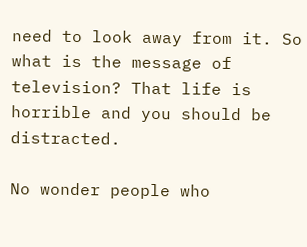need to look away from it. So what is the message of television? That life is horrible and you should be distracted.

No wonder people who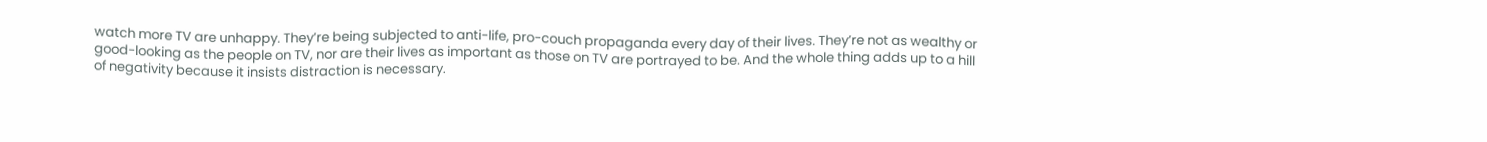watch more TV are unhappy. They’re being subjected to anti-life, pro-couch propaganda every day of their lives. They’re not as wealthy or good-looking as the people on TV, nor are their lives as important as those on TV are portrayed to be. And the whole thing adds up to a hill of negativity because it insists distraction is necessary.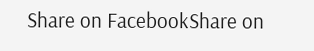Share on FacebookShare on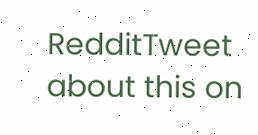RedditTweet about this on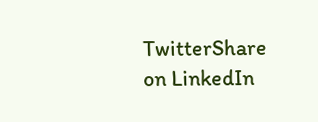TwitterShare on LinkedIn